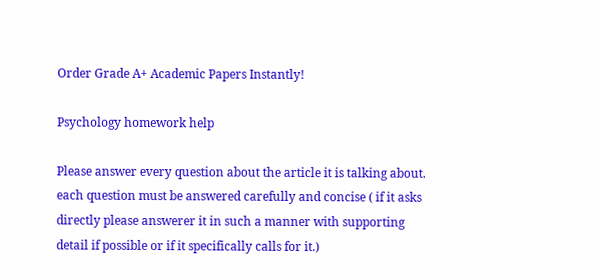Order Grade A+ Academic Papers Instantly!

Psychology homework help

Please answer every question about the article it is talking about.
each question must be answered carefully and concise ( if it asks directly please answerer it in such a manner with supporting detail if possible or if it specifically calls for it.)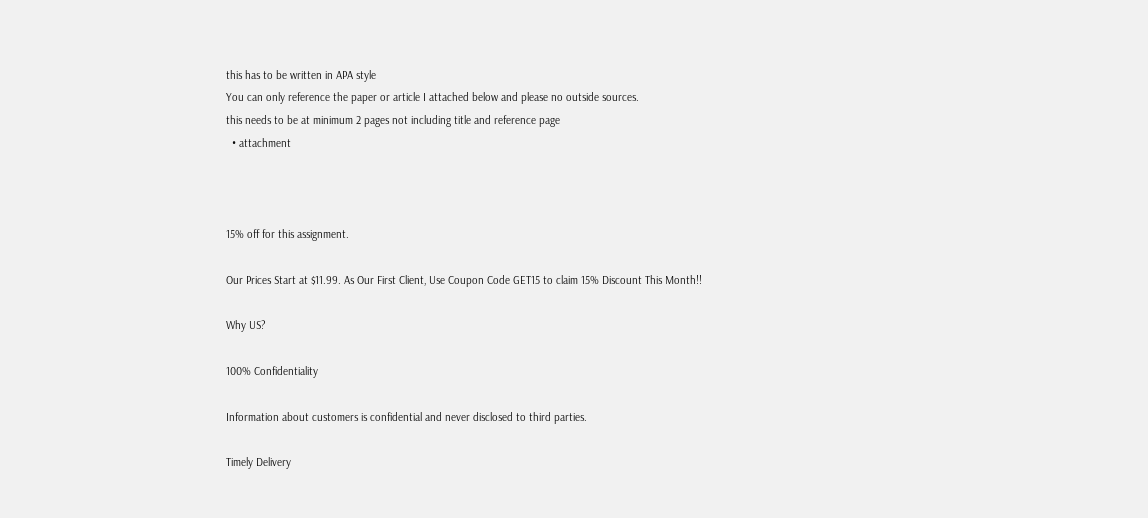this has to be written in APA style
You can only reference the paper or article I attached below and please no outside sources.
this needs to be at minimum 2 pages not including title and reference page
  • attachment



15% off for this assignment.

Our Prices Start at $11.99. As Our First Client, Use Coupon Code GET15 to claim 15% Discount This Month!!

Why US?

100% Confidentiality

Information about customers is confidential and never disclosed to third parties.

Timely Delivery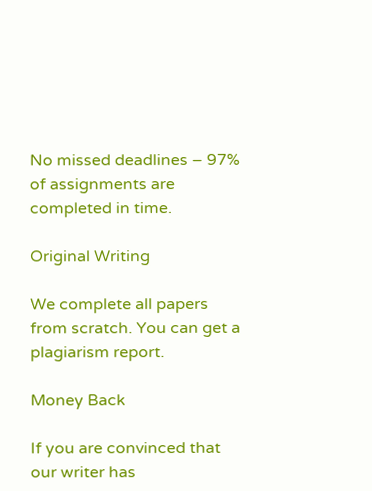No missed deadlines – 97% of assignments are completed in time.

Original Writing

We complete all papers from scratch. You can get a plagiarism report.

Money Back

If you are convinced that our writer has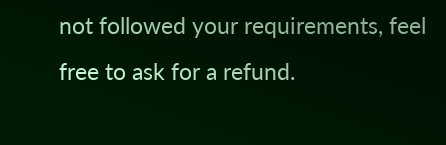not followed your requirements, feel free to ask for a refund.